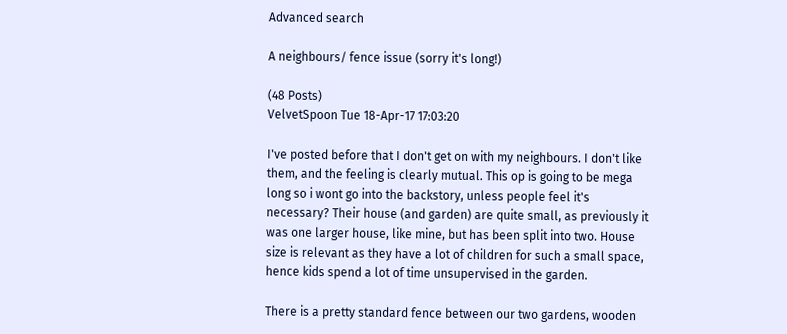Advanced search

A neighbours/ fence issue (sorry it's long!)

(48 Posts)
VelvetSpoon Tue 18-Apr-17 17:03:20

I've posted before that I don't get on with my neighbours. I don't like them, and the feeling is clearly mutual. This op is going to be mega long so i wont go into the backstory, unless people feel it's necessary? Their house (and garden) are quite small, as previously it was one larger house, like mine, but has been split into two. House size is relevant as they have a lot of children for such a small space, hence kids spend a lot of time unsupervised in the garden.

There is a pretty standard fence between our two gardens, wooden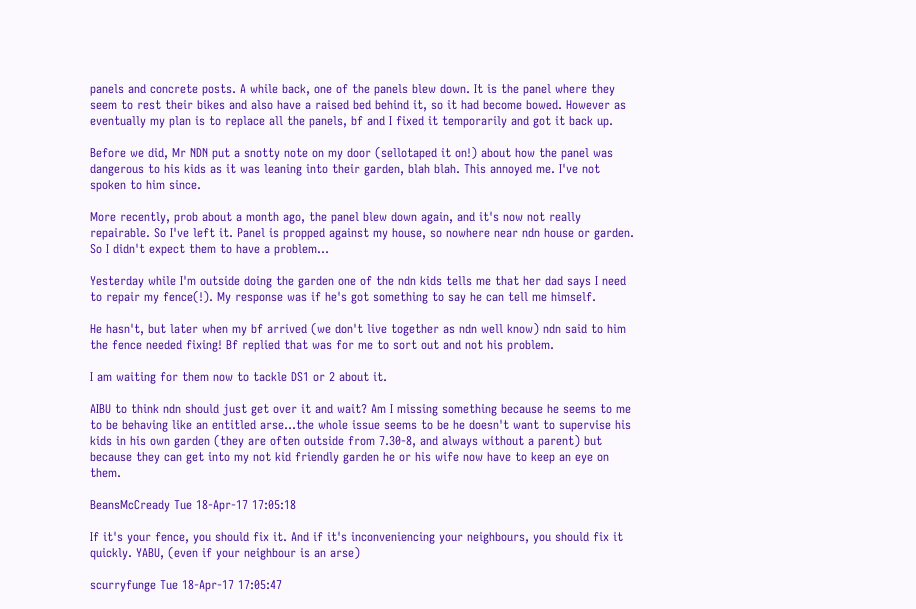panels and concrete posts. A while back, one of the panels blew down. It is the panel where they seem to rest their bikes and also have a raised bed behind it, so it had become bowed. However as eventually my plan is to replace all the panels, bf and I fixed it temporarily and got it back up.

Before we did, Mr NDN put a snotty note on my door (sellotaped it on!) about how the panel was dangerous to his kids as it was leaning into their garden, blah blah. This annoyed me. I've not spoken to him since.

More recently, prob about a month ago, the panel blew down again, and it's now not really repairable. So I've left it. Panel is propped against my house, so nowhere near ndn house or garden. So I didn't expect them to have a problem...

Yesterday while I'm outside doing the garden one of the ndn kids tells me that her dad says I need to repair my fence(!). My response was if he's got something to say he can tell me himself.

He hasn't, but later when my bf arrived (we don't live together as ndn well know) ndn said to him the fence needed fixing! Bf replied that was for me to sort out and not his problem.

I am waiting for them now to tackle DS1 or 2 about it.

AIBU to think ndn should just get over it and wait? Am I missing something because he seems to me to be behaving like an entitled arse...the whole issue seems to be he doesn't want to supervise his kids in his own garden (they are often outside from 7.30-8, and always without a parent) but because they can get into my not kid friendly garden he or his wife now have to keep an eye on them.

BeansMcCready Tue 18-Apr-17 17:05:18

If it's your fence, you should fix it. And if it's inconveniencing your neighbours, you should fix it quickly. YABU, (even if your neighbour is an arse)

scurryfunge Tue 18-Apr-17 17:05:47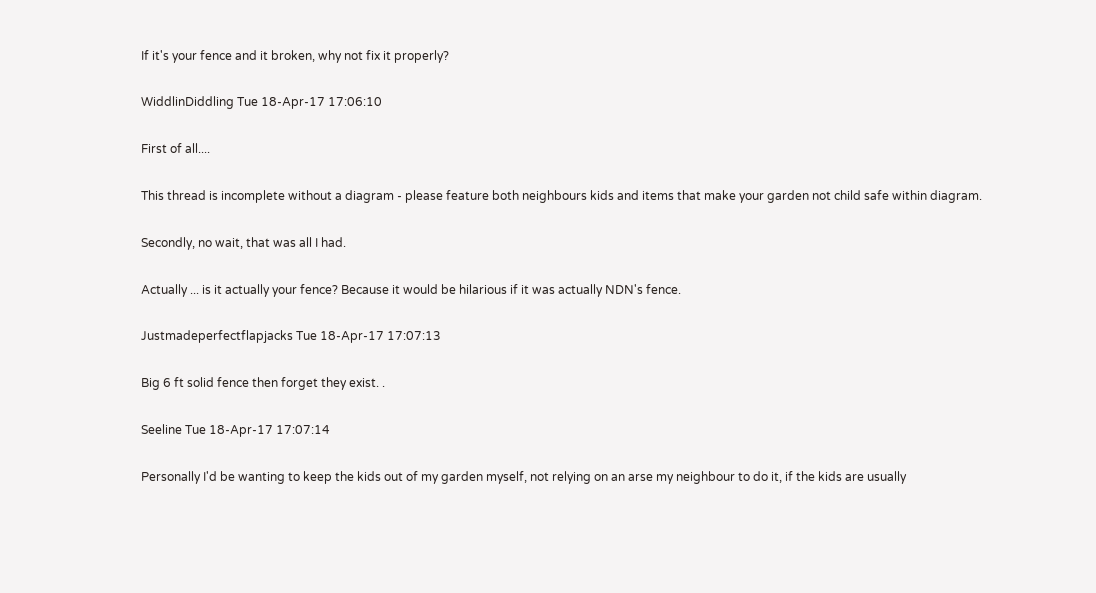If it's your fence and it broken, why not fix it properly?

WiddlinDiddling Tue 18-Apr-17 17:06:10

First of all....

This thread is incomplete without a diagram - please feature both neighbours kids and items that make your garden not child safe within diagram.

Secondly, no wait, that was all I had.

Actually ... is it actually your fence? Because it would be hilarious if it was actually NDN's fence.

Justmadeperfectflapjacks Tue 18-Apr-17 17:07:13

Big 6 ft solid fence then forget they exist. .

Seeline Tue 18-Apr-17 17:07:14

Personally I'd be wanting to keep the kids out of my garden myself, not relying on an arse my neighbour to do it, if the kids are usually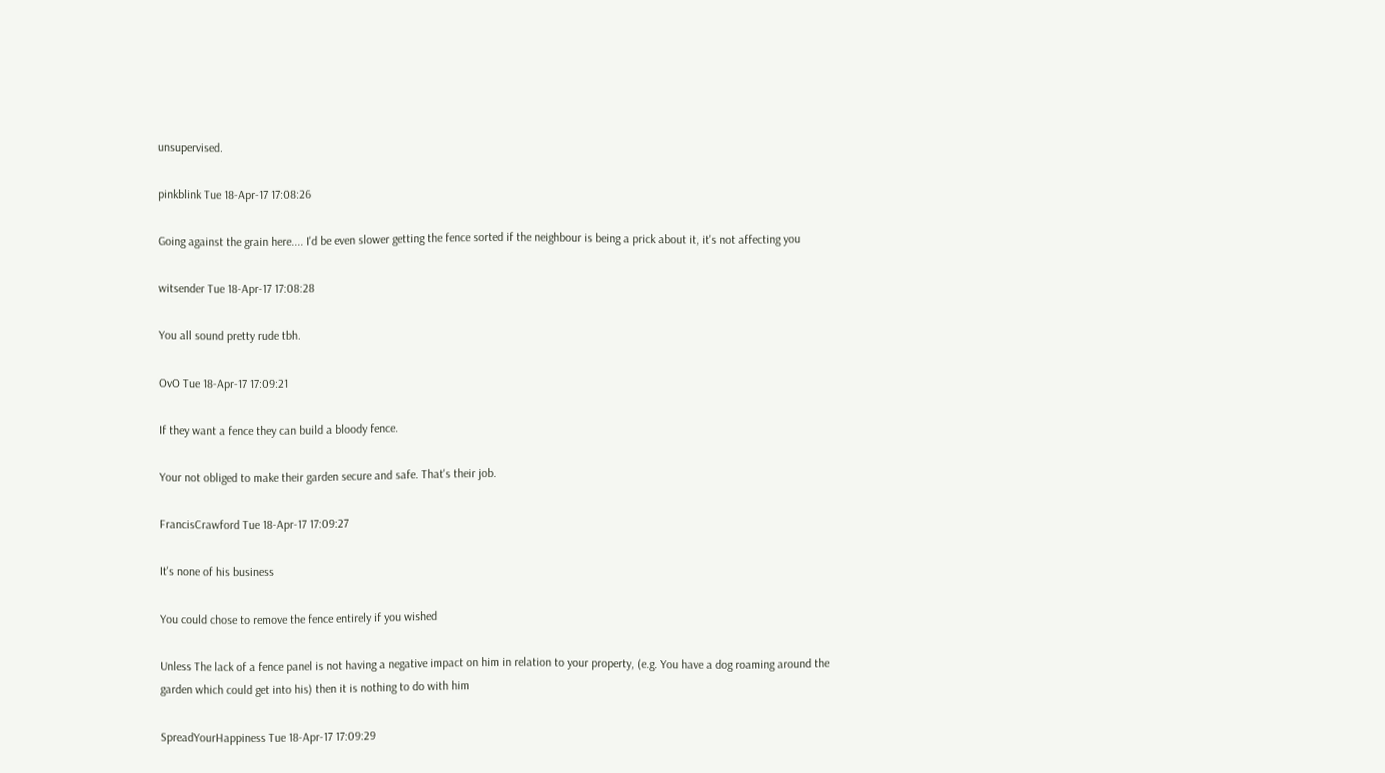unsupervised.

pinkblink Tue 18-Apr-17 17:08:26

Going against the grain here.... I'd be even slower getting the fence sorted if the neighbour is being a prick about it, it's not affecting you

witsender Tue 18-Apr-17 17:08:28

You all sound pretty rude tbh.

OvO Tue 18-Apr-17 17:09:21

If they want a fence they can build a bloody fence.

Your not obliged to make their garden secure and safe. That's their job.

FrancisCrawford Tue 18-Apr-17 17:09:27

It's none of his business

You could chose to remove the fence entirely if you wished

Unless The lack of a fence panel is not having a negative impact on him in relation to your property, (e.g. You have a dog roaming around the garden which could get into his) then it is nothing to do with him

SpreadYourHappiness Tue 18-Apr-17 17:09:29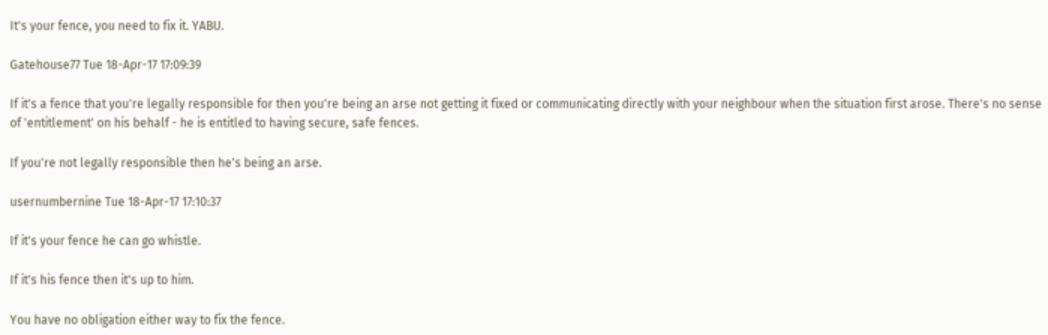It's your fence, you need to fix it. YABU.

Gatehouse77 Tue 18-Apr-17 17:09:39

If it's a fence that you're legally responsible for then you're being an arse not getting it fixed or communicating directly with your neighbour when the situation first arose. There's no sense of 'entitlement' on his behalf - he is entitled to having secure, safe fences.

If you're not legally responsible then he's being an arse.

usernumbernine Tue 18-Apr-17 17:10:37

If it's your fence he can go whistle.

If it's his fence then it's up to him.

You have no obligation either way to fix the fence.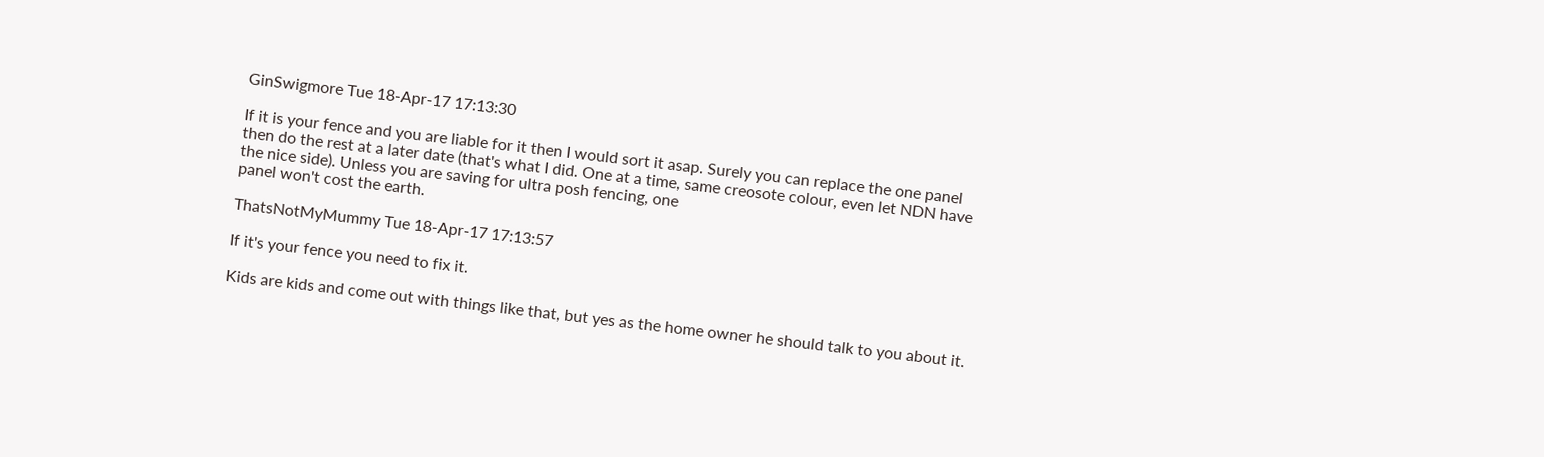GinSwigmore Tue 18-Apr-17 17:13:30

If it is your fence and you are liable for it then I would sort it asap. Surely you can replace the one panel then do the rest at a later date (that's what I did. One at a time, same creosote colour, even let NDN have the nice side). Unless you are saving for ultra posh fencing, one
panel won't cost the earth.

ThatsNotMyMummy Tue 18-Apr-17 17:13:57

If it's your fence you need to fix it.

Kids are kids and come out with things like that, but yes as the home owner he should talk to you about it.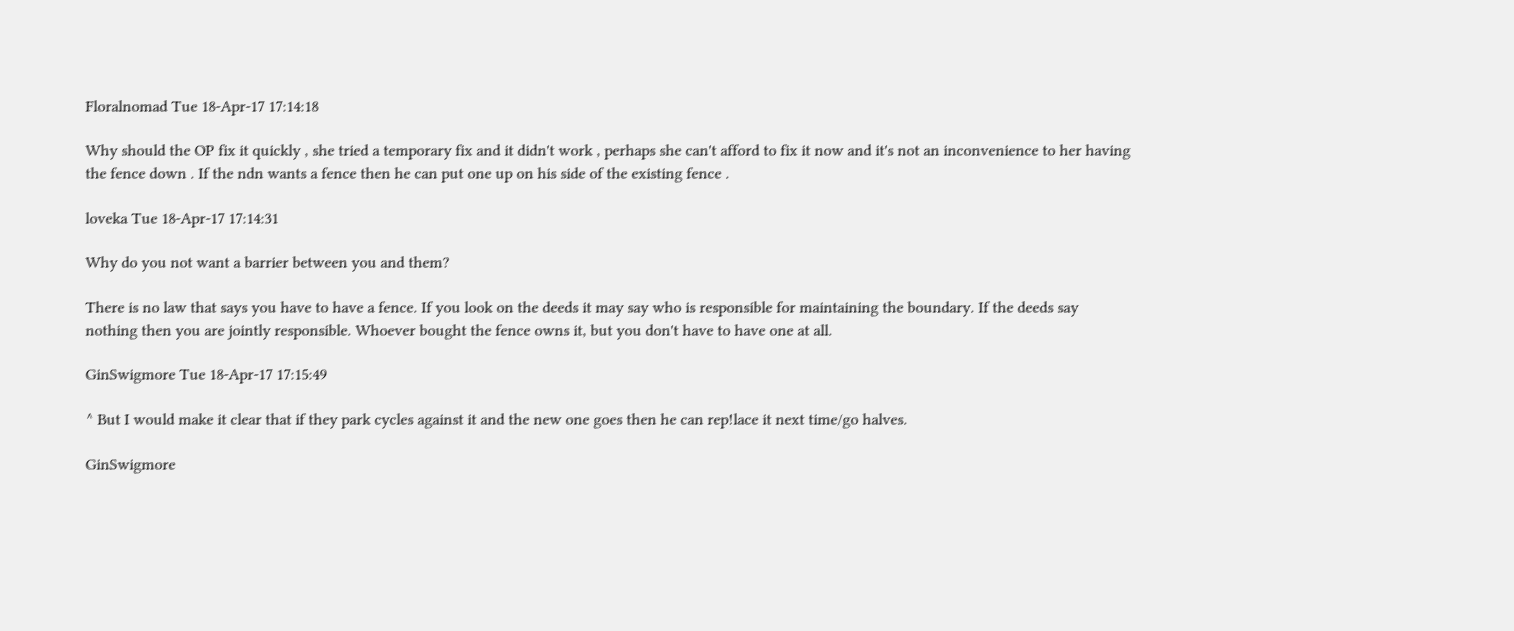Floralnomad Tue 18-Apr-17 17:14:18

Why should the OP fix it quickly , she tried a temporary fix and it didn't work , perhaps she can't afford to fix it now and it's not an inconvenience to her having the fence down . If the ndn wants a fence then he can put one up on his side of the existing fence .

loveka Tue 18-Apr-17 17:14:31

Why do you not want a barrier between you and them?

There is no law that says you have to have a fence. If you look on the deeds it may say who is responsible for maintaining the boundary. If the deeds say nothing then you are jointly responsible. Whoever bought the fence owns it, but you don't have to have one at all.

GinSwigmore Tue 18-Apr-17 17:15:49

^ But I would make it clear that if they park cycles against it and the new one goes then he can rep!lace it next time/go halves.

GinSwigmore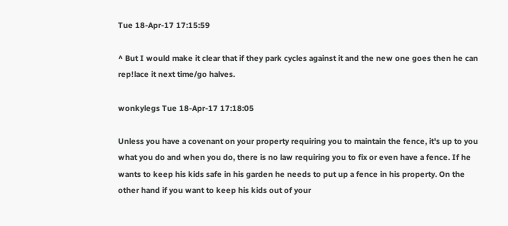Tue 18-Apr-17 17:15:59

^ But I would make it clear that if they park cycles against it and the new one goes then he can rep!lace it next time/go halves.

wonkylegs Tue 18-Apr-17 17:18:05

Unless you have a covenant on your property requiring you to maintain the fence, it's up to you what you do and when you do, there is no law requiring you to fix or even have a fence. If he wants to keep his kids safe in his garden he needs to put up a fence in his property. On the other hand if you want to keep his kids out of your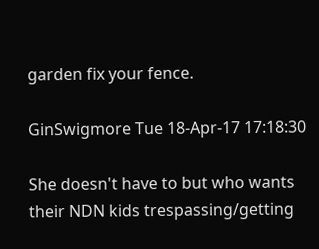garden fix your fence.

GinSwigmore Tue 18-Apr-17 17:18:30

She doesn't have to but who wants their NDN kids trespassing/getting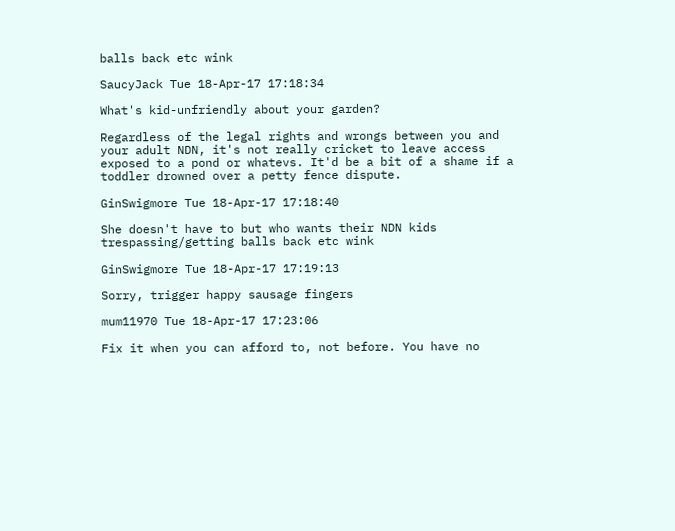balls back etc wink

SaucyJack Tue 18-Apr-17 17:18:34

What's kid-unfriendly about your garden?

Regardless of the legal rights and wrongs between you and your adult NDN, it's not really cricket to leave access exposed to a pond or whatevs. It'd be a bit of a shame if a toddler drowned over a petty fence dispute.

GinSwigmore Tue 18-Apr-17 17:18:40

She doesn't have to but who wants their NDN kids trespassing/getting balls back etc wink

GinSwigmore Tue 18-Apr-17 17:19:13

Sorry, trigger happy sausage fingers

mum11970 Tue 18-Apr-17 17:23:06

Fix it when you can afford to, not before. You have no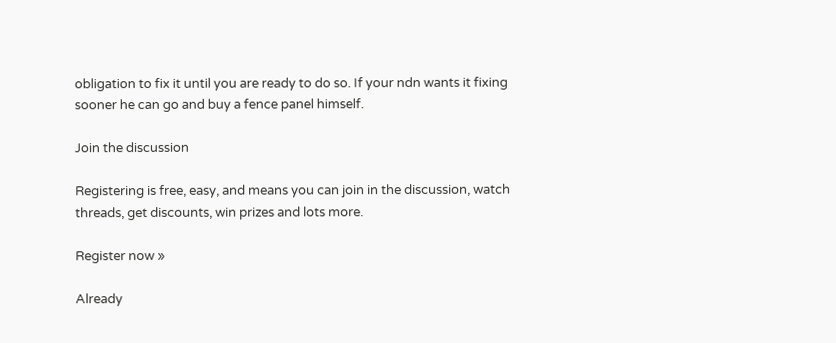obligation to fix it until you are ready to do so. If your ndn wants it fixing sooner he can go and buy a fence panel himself.

Join the discussion

Registering is free, easy, and means you can join in the discussion, watch threads, get discounts, win prizes and lots more.

Register now »

Already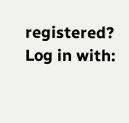registered? Log in with: